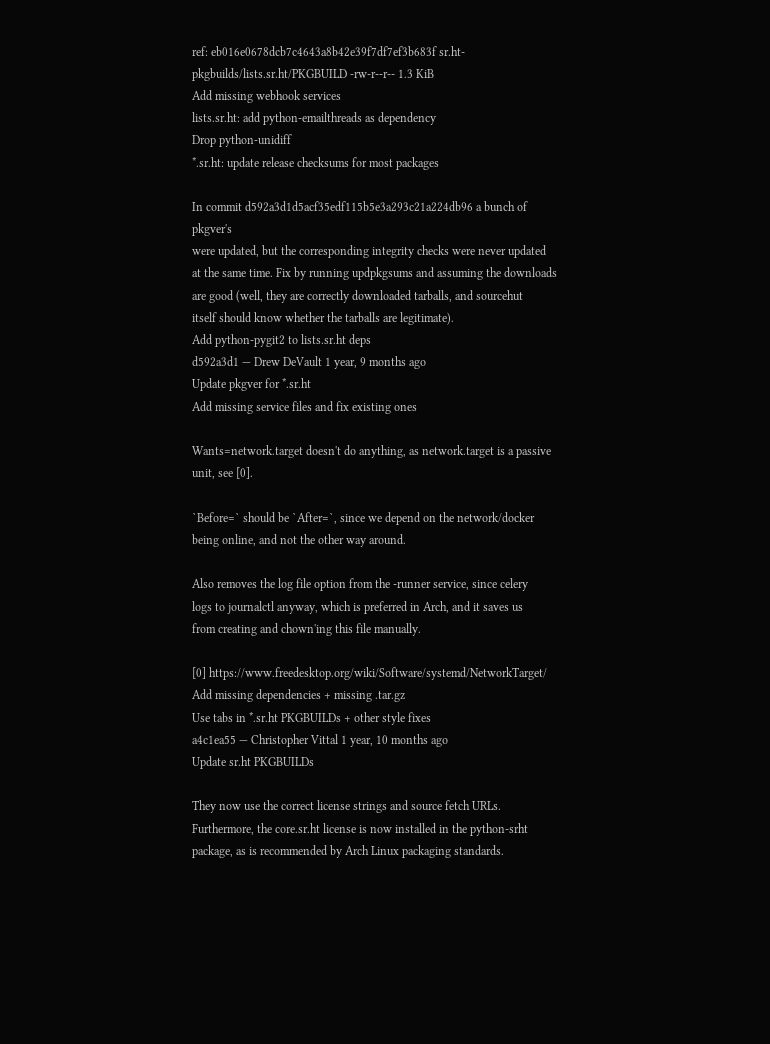ref: eb016e0678dcb7c4643a8b42e39f7df7ef3b683f sr.ht-pkgbuilds/lists.sr.ht/PKGBUILD -rw-r--r-- 1.3 KiB
Add missing webhook services
lists.sr.ht: add python-emailthreads as dependency
Drop python-unidiff
*.sr.ht: update release checksums for most packages

In commit d592a3d1d5acf35edf115b5e3a293c21a224db96 a bunch of pkgver's
were updated, but the corresponding integrity checks were never updated
at the same time. Fix by running updpkgsums and assuming the downloads
are good (well, they are correctly downloaded tarballs, and sourcehut
itself should know whether the tarballs are legitimate).
Add python-pygit2 to lists.sr.ht deps
d592a3d1 — Drew DeVault 1 year, 9 months ago
Update pkgver for *.sr.ht
Add missing service files and fix existing ones

Wants=network.target doesn't do anything, as network.target is a passive
unit, see [0].

`Before=` should be `After=`, since we depend on the network/docker
being online, and not the other way around.

Also removes the log file option from the -runner service, since celery
logs to journalctl anyway, which is preferred in Arch, and it saves us
from creating and chown'ing this file manually.

[0] https://www.freedesktop.org/wiki/Software/systemd/NetworkTarget/
Add missing dependencies + missing .tar.gz
Use tabs in *.sr.ht PKGBUILDs + other style fixes
a4c1ea55 — Christopher Vittal 1 year, 10 months ago
Update sr.ht PKGBUILDs

They now use the correct license strings and source fetch URLs.
Furthermore, the core.sr.ht license is now installed in the python-srht
package, as is recommended by Arch Linux packaging standards.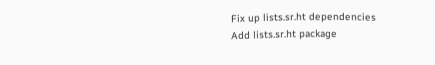Fix up lists.sr.ht dependencies
Add lists.sr.ht package